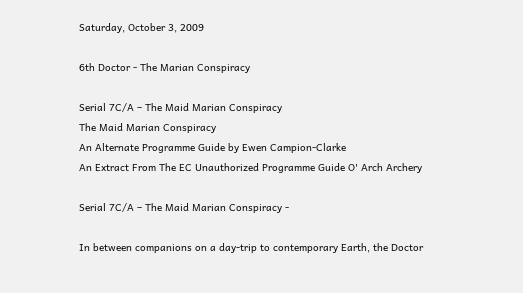Saturday, October 3, 2009

6th Doctor - The Marian Conspiracy

Serial 7C/A – The Maid Marian Conspiracy
The Maid Marian Conspiracy
An Alternate Programme Guide by Ewen Campion-Clarke
An Extract From The EC Unauthorized Programme Guide O' Arch Archery

Serial 7C/A – The Maid Marian Conspiracy -

In between companions on a day-trip to contemporary Earth, the Doctor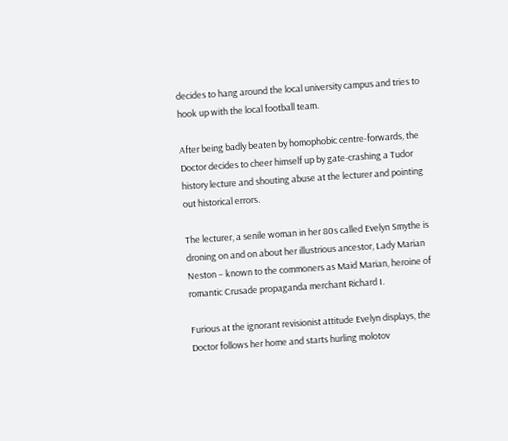decides to hang around the local university campus and tries to hook up with the local football team.

After being badly beaten by homophobic centre-forwards, the Doctor decides to cheer himself up by gate-crashing a Tudor history lecture and shouting abuse at the lecturer and pointing out historical errors.

The lecturer, a senile woman in her 80s called Evelyn Smythe is droning on and on about her illustrious ancestor, Lady Marian Neston – known to the commoners as Maid Marian, heroine of romantic Crusade propaganda merchant Richard I.

Furious at the ignorant revisionist attitude Evelyn displays, the Doctor follows her home and starts hurling molotov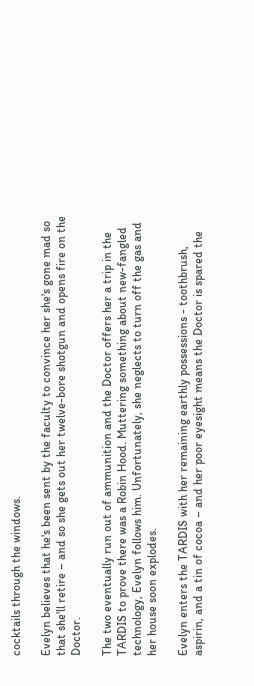cocktails through the windows.

Evelyn believes that he's been sent by the faculty to convince her she's gone mad so that she'll retire – and so she gets out her twelve-bore shotgun and opens fire on the Doctor.

The two eventually run out of ammunition and the Doctor offers her a trip in the TARDIS to prove there was a Robin Hood. Muttering something about new-fangled technology, Evelyn follows him. Unfortunately, she neglects to turn off the gas and her house soon explodes.

Evelyn enters the TARDIS with her remaining earthly possessions - toothbrush, aspirin, and a tin of cocoa – and her poor eyesight means the Doctor is spared the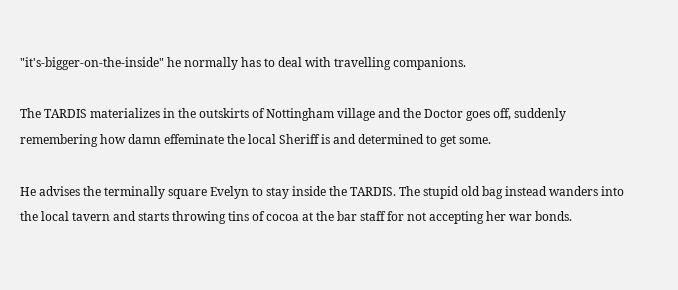"it's-bigger-on-the-inside" he normally has to deal with travelling companions.

The TARDIS materializes in the outskirts of Nottingham village and the Doctor goes off, suddenly remembering how damn effeminate the local Sheriff is and determined to get some.

He advises the terminally square Evelyn to stay inside the TARDIS. The stupid old bag instead wanders into the local tavern and starts throwing tins of cocoa at the bar staff for not accepting her war bonds.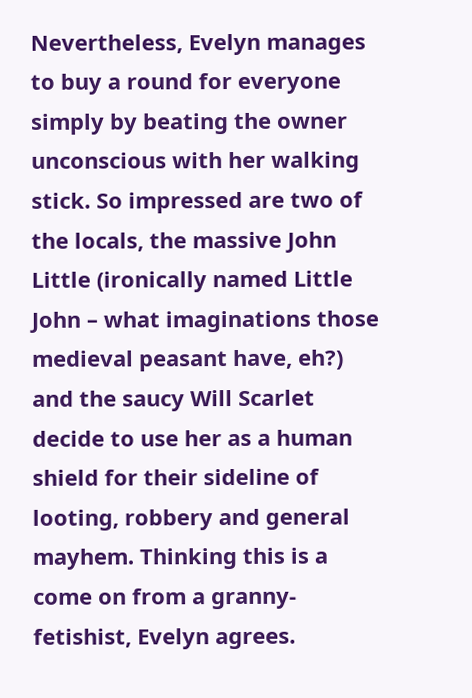Nevertheless, Evelyn manages to buy a round for everyone simply by beating the owner unconscious with her walking stick. So impressed are two of the locals, the massive John Little (ironically named Little John – what imaginations those medieval peasant have, eh?) and the saucy Will Scarlet decide to use her as a human shield for their sideline of looting, robbery and general mayhem. Thinking this is a come on from a granny-fetishist, Evelyn agrees.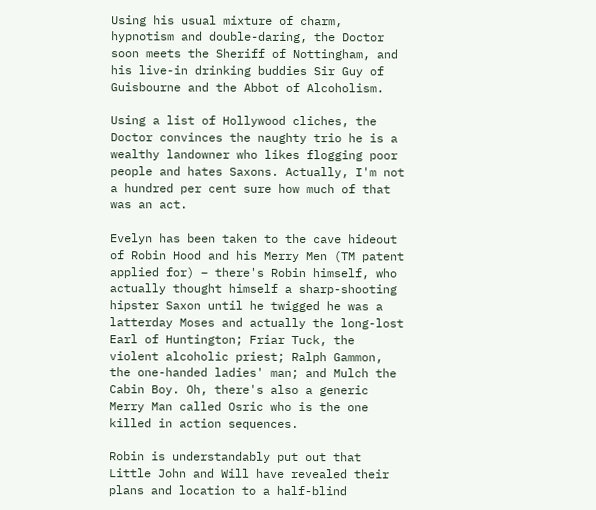Using his usual mixture of charm, hypnotism and double-daring, the Doctor soon meets the Sheriff of Nottingham, and his live-in drinking buddies Sir Guy of Guisbourne and the Abbot of Alcoholism.

Using a list of Hollywood cliches, the Doctor convinces the naughty trio he is a wealthy landowner who likes flogging poor people and hates Saxons. Actually, I'm not a hundred per cent sure how much of that was an act.

Evelyn has been taken to the cave hideout of Robin Hood and his Merry Men (TM patent applied for) – there's Robin himself, who actually thought himself a sharp-shooting hipster Saxon until he twigged he was a latterday Moses and actually the long-lost Earl of Huntington; Friar Tuck, the violent alcoholic priest; Ralph Gammon, the one-handed ladies' man; and Mulch the Cabin Boy. Oh, there's also a generic Merry Man called Osric who is the one killed in action sequences.

Robin is understandably put out that Little John and Will have revealed their plans and location to a half-blind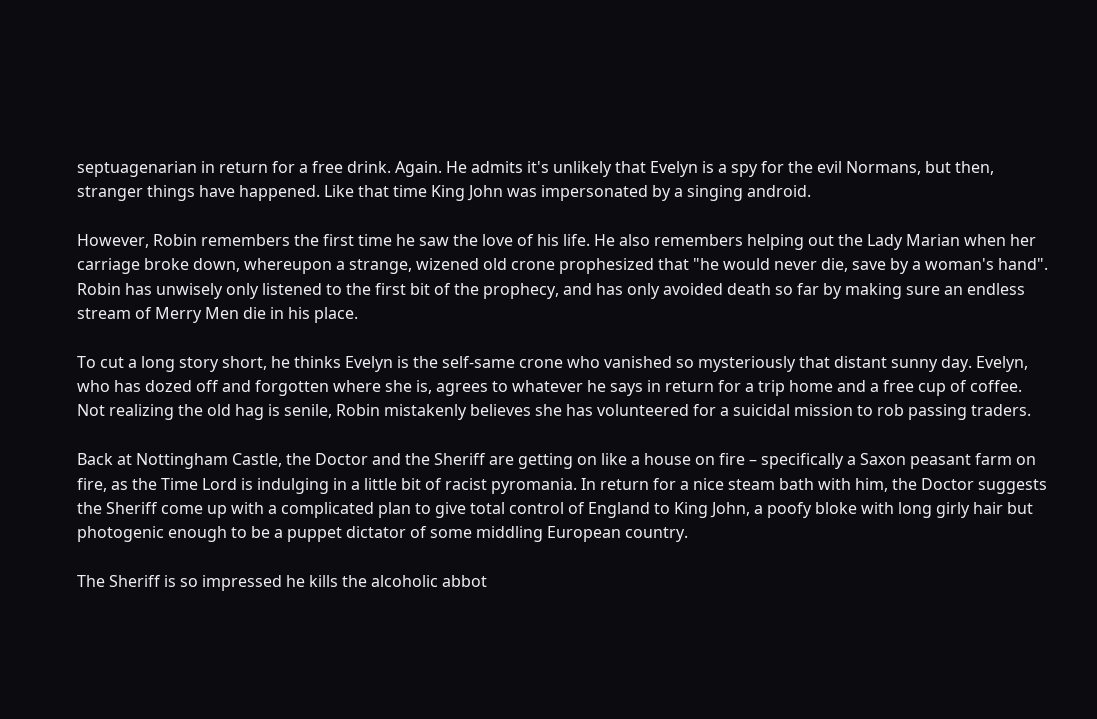septuagenarian in return for a free drink. Again. He admits it's unlikely that Evelyn is a spy for the evil Normans, but then, stranger things have happened. Like that time King John was impersonated by a singing android.

However, Robin remembers the first time he saw the love of his life. He also remembers helping out the Lady Marian when her carriage broke down, whereupon a strange, wizened old crone prophesized that "he would never die, save by a woman's hand". Robin has unwisely only listened to the first bit of the prophecy, and has only avoided death so far by making sure an endless stream of Merry Men die in his place.

To cut a long story short, he thinks Evelyn is the self-same crone who vanished so mysteriously that distant sunny day. Evelyn, who has dozed off and forgotten where she is, agrees to whatever he says in return for a trip home and a free cup of coffee. Not realizing the old hag is senile, Robin mistakenly believes she has volunteered for a suicidal mission to rob passing traders.

Back at Nottingham Castle, the Doctor and the Sheriff are getting on like a house on fire – specifically a Saxon peasant farm on fire, as the Time Lord is indulging in a little bit of racist pyromania. In return for a nice steam bath with him, the Doctor suggests the Sheriff come up with a complicated plan to give total control of England to King John, a poofy bloke with long girly hair but photogenic enough to be a puppet dictator of some middling European country.

The Sheriff is so impressed he kills the alcoholic abbot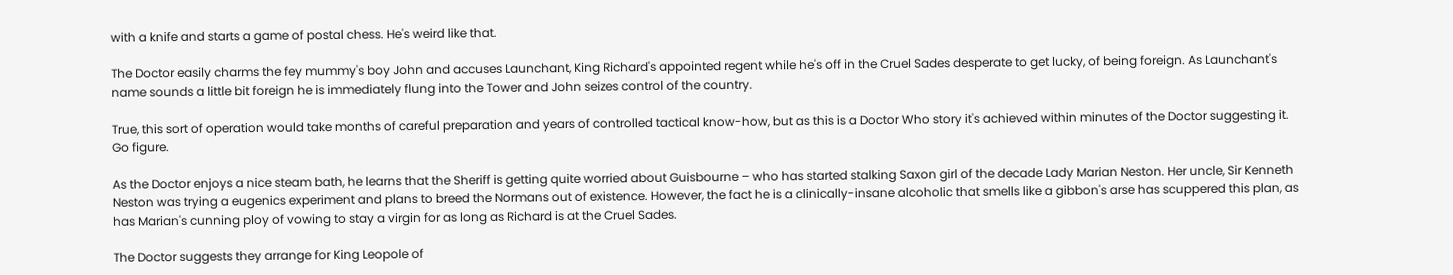with a knife and starts a game of postal chess. He's weird like that.

The Doctor easily charms the fey mummy's boy John and accuses Launchant, King Richard's appointed regent while he's off in the Cruel Sades desperate to get lucky, of being foreign. As Launchant's name sounds a little bit foreign he is immediately flung into the Tower and John seizes control of the country.

True, this sort of operation would take months of careful preparation and years of controlled tactical know-how, but as this is a Doctor Who story it's achieved within minutes of the Doctor suggesting it. Go figure.

As the Doctor enjoys a nice steam bath, he learns that the Sheriff is getting quite worried about Guisbourne – who has started stalking Saxon girl of the decade Lady Marian Neston. Her uncle, Sir Kenneth Neston was trying a eugenics experiment and plans to breed the Normans out of existence. However, the fact he is a clinically-insane alcoholic that smells like a gibbon's arse has scuppered this plan, as has Marian's cunning ploy of vowing to stay a virgin for as long as Richard is at the Cruel Sades.

The Doctor suggests they arrange for King Leopole of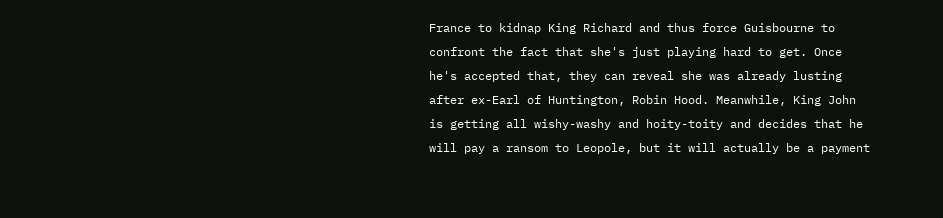France to kidnap King Richard and thus force Guisbourne to confront the fact that she's just playing hard to get. Once he's accepted that, they can reveal she was already lusting after ex-Earl of Huntington, Robin Hood. Meanwhile, King John is getting all wishy-washy and hoity-toity and decides that he will pay a ransom to Leopole, but it will actually be a payment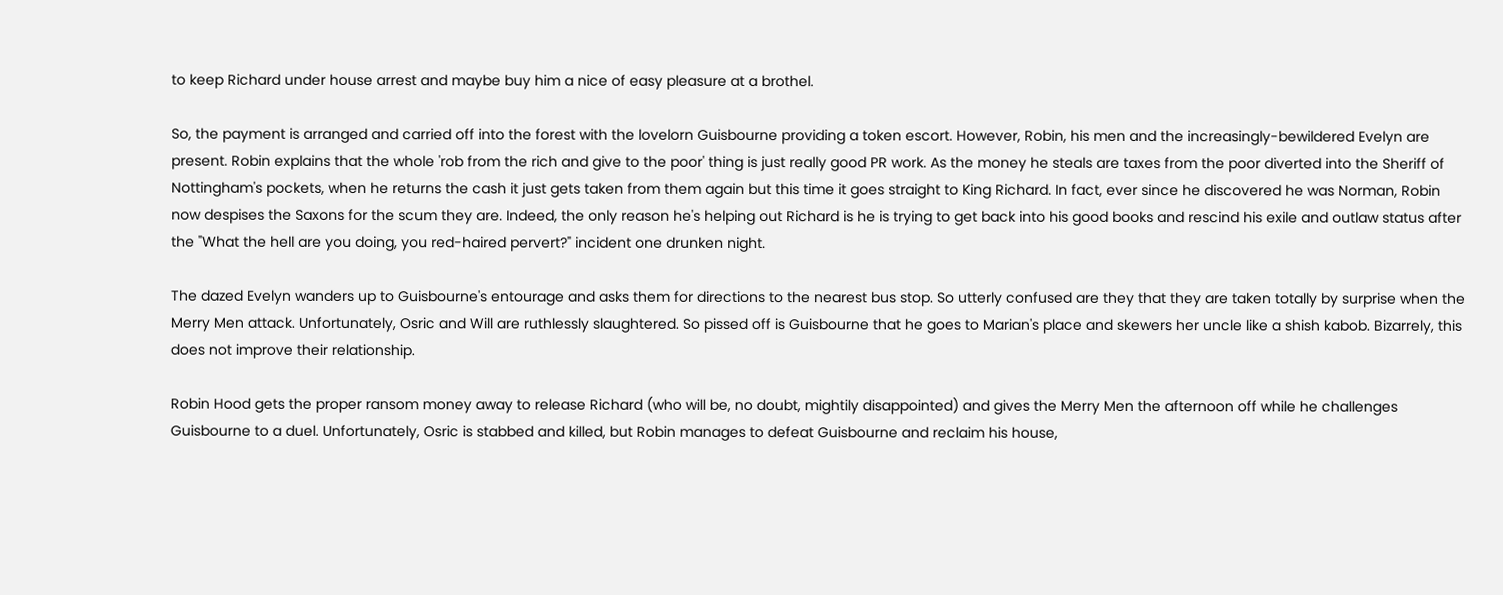to keep Richard under house arrest and maybe buy him a nice of easy pleasure at a brothel.

So, the payment is arranged and carried off into the forest with the lovelorn Guisbourne providing a token escort. However, Robin, his men and the increasingly-bewildered Evelyn are present. Robin explains that the whole 'rob from the rich and give to the poor' thing is just really good PR work. As the money he steals are taxes from the poor diverted into the Sheriff of Nottingham's pockets, when he returns the cash it just gets taken from them again but this time it goes straight to King Richard. In fact, ever since he discovered he was Norman, Robin now despises the Saxons for the scum they are. Indeed, the only reason he's helping out Richard is he is trying to get back into his good books and rescind his exile and outlaw status after the "What the hell are you doing, you red-haired pervert?" incident one drunken night.

The dazed Evelyn wanders up to Guisbourne's entourage and asks them for directions to the nearest bus stop. So utterly confused are they that they are taken totally by surprise when the Merry Men attack. Unfortunately, Osric and Will are ruthlessly slaughtered. So pissed off is Guisbourne that he goes to Marian's place and skewers her uncle like a shish kabob. Bizarrely, this does not improve their relationship.

Robin Hood gets the proper ransom money away to release Richard (who will be, no doubt, mightily disappointed) and gives the Merry Men the afternoon off while he challenges Guisbourne to a duel. Unfortunately, Osric is stabbed and killed, but Robin manages to defeat Guisbourne and reclaim his house,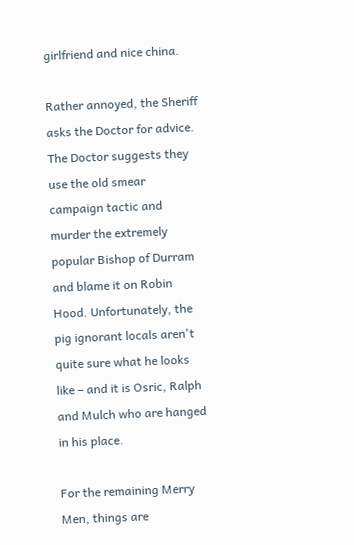girlfriend and nice china.

Rather annoyed, the Sheriff asks the Doctor for advice. The Doctor suggests they use the old smear campaign tactic and murder the extremely popular Bishop of Durram and blame it on Robin Hood. Unfortunately, the pig ignorant locals aren't quite sure what he looks like – and it is Osric, Ralph and Mulch who are hanged in his place.

For the remaining Merry Men, things are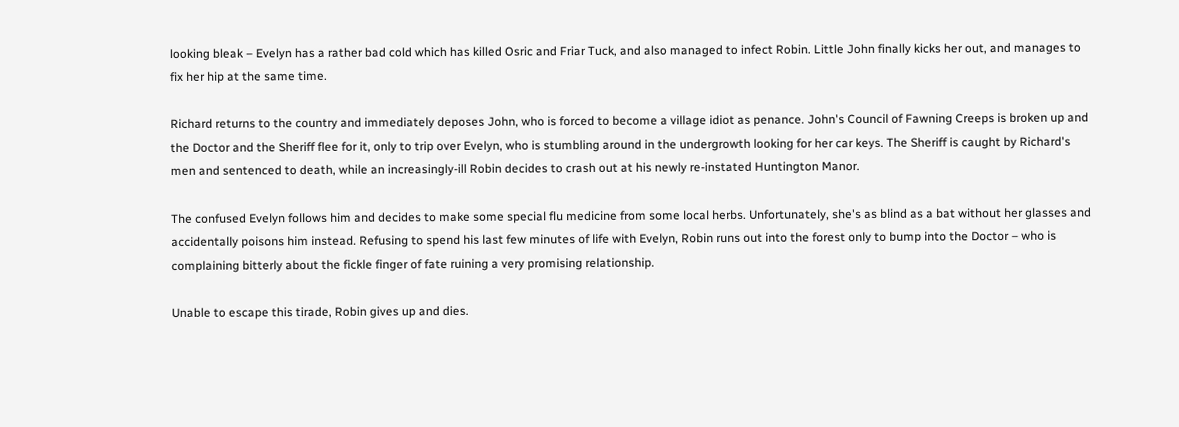looking bleak – Evelyn has a rather bad cold which has killed Osric and Friar Tuck, and also managed to infect Robin. Little John finally kicks her out, and manages to fix her hip at the same time.

Richard returns to the country and immediately deposes John, who is forced to become a village idiot as penance. John's Council of Fawning Creeps is broken up and the Doctor and the Sheriff flee for it, only to trip over Evelyn, who is stumbling around in the undergrowth looking for her car keys. The Sheriff is caught by Richard's men and sentenced to death, while an increasingly-ill Robin decides to crash out at his newly re-instated Huntington Manor.

The confused Evelyn follows him and decides to make some special flu medicine from some local herbs. Unfortunately, she's as blind as a bat without her glasses and accidentally poisons him instead. Refusing to spend his last few minutes of life with Evelyn, Robin runs out into the forest only to bump into the Doctor – who is complaining bitterly about the fickle finger of fate ruining a very promising relationship.

Unable to escape this tirade, Robin gives up and dies.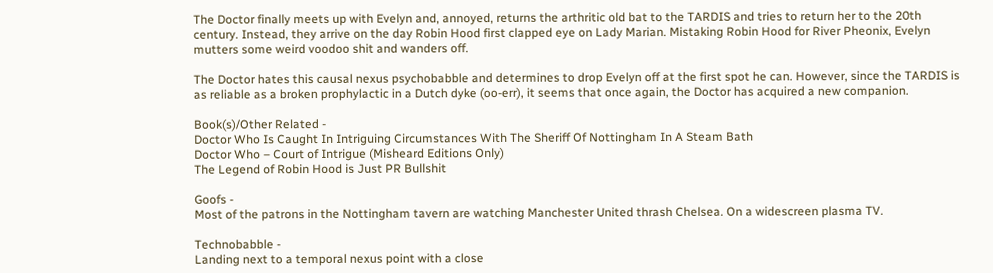The Doctor finally meets up with Evelyn and, annoyed, returns the arthritic old bat to the TARDIS and tries to return her to the 20th century. Instead, they arrive on the day Robin Hood first clapped eye on Lady Marian. Mistaking Robin Hood for River Pheonix, Evelyn mutters some weird voodoo shit and wanders off.

The Doctor hates this causal nexus psychobabble and determines to drop Evelyn off at the first spot he can. However, since the TARDIS is as reliable as a broken prophylactic in a Dutch dyke (oo-err), it seems that once again, the Doctor has acquired a new companion.

Book(s)/Other Related -
Doctor Who Is Caught In Intriguing Circumstances With The Sheriff Of Nottingham In A Steam Bath
Doctor Who – Court of Intrigue (Misheard Editions Only)
The Legend of Robin Hood is Just PR Bullshit

Goofs -
Most of the patrons in the Nottingham tavern are watching Manchester United thrash Chelsea. On a widescreen plasma TV.

Technobabble -
Landing next to a temporal nexus point with a close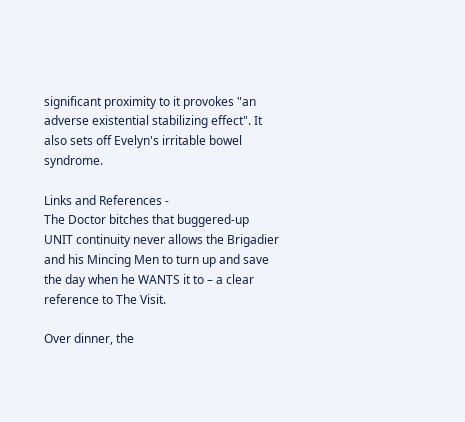significant proximity to it provokes "an adverse existential stabilizing effect". It also sets off Evelyn's irritable bowel syndrome.

Links and References -
The Doctor bitches that buggered-up UNIT continuity never allows the Brigadier and his Mincing Men to turn up and save the day when he WANTS it to – a clear reference to The Visit.

Over dinner, the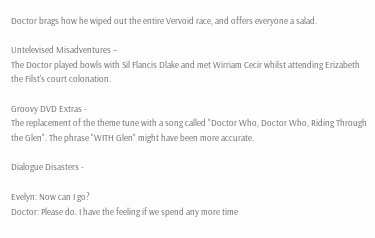Doctor brags how he wiped out the entire Vervoid race, and offers everyone a salad.

Untelevised Misadventures –
The Doctor played bowls with Sil Flancis Dlake and met Wirriam Cecir whilst attending Erizabeth the Filst's court colonation.

Groovy DVD Extras -
The replacement of the theme tune with a song called "Doctor Who, Doctor Who, Riding Through the Glen". The phrase "WITH Glen" might have been more accurate.

Dialogue Disasters -

Evelyn: Now can I go?
Doctor: Please do. I have the feeling if we spend any more time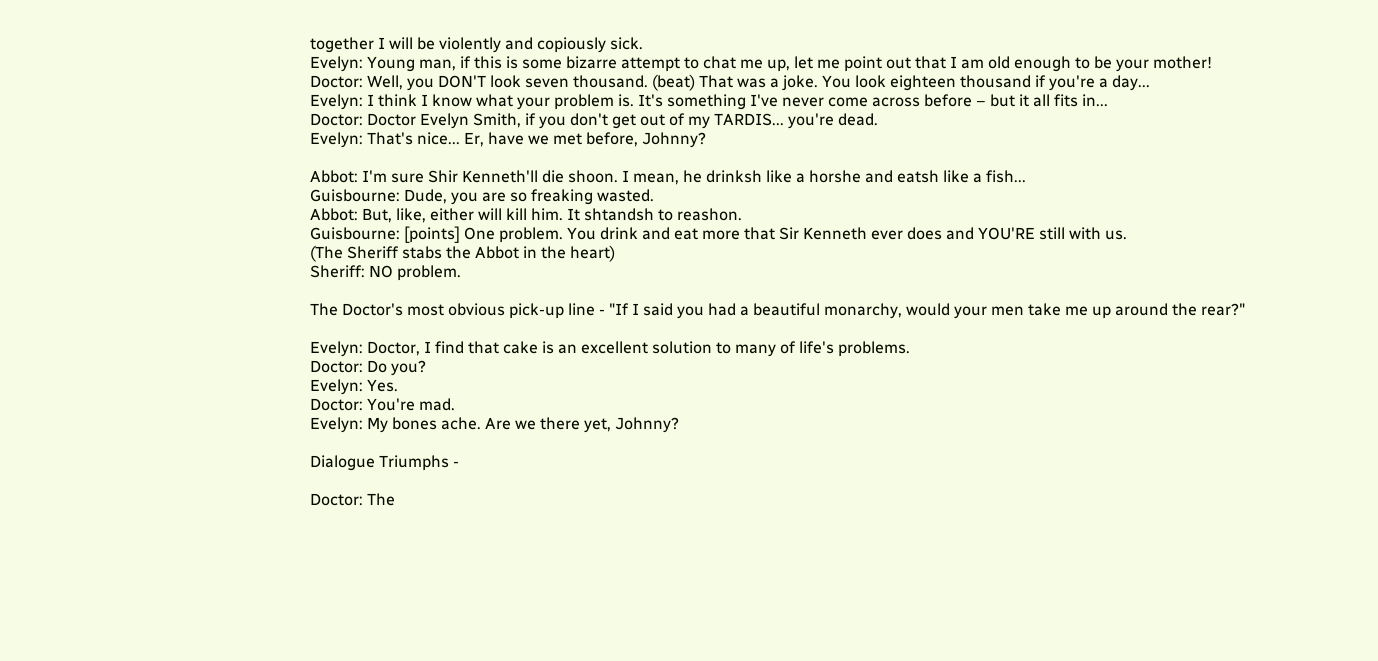together I will be violently and copiously sick.
Evelyn: Young man, if this is some bizarre attempt to chat me up, let me point out that I am old enough to be your mother!
Doctor: Well, you DON'T look seven thousand. (beat) That was a joke. You look eighteen thousand if you're a day...
Evelyn: I think I know what your problem is. It's something I've never come across before – but it all fits in...
Doctor: Doctor Evelyn Smith, if you don't get out of my TARDIS... you're dead.
Evelyn: That's nice... Er, have we met before, Johnny?

Abbot: I'm sure Shir Kenneth'll die shoon. I mean, he drinksh like a horshe and eatsh like a fish...
Guisbourne: Dude, you are so freaking wasted.
Abbot: But, like, either will kill him. It shtandsh to reashon.
Guisbourne: [points] One problem. You drink and eat more that Sir Kenneth ever does and YOU'RE still with us.
(The Sheriff stabs the Abbot in the heart)
Sheriff: NO problem.

The Doctor's most obvious pick-up line - "If I said you had a beautiful monarchy, would your men take me up around the rear?"

Evelyn: Doctor, I find that cake is an excellent solution to many of life's problems.
Doctor: Do you?
Evelyn: Yes.
Doctor: You're mad.
Evelyn: My bones ache. Are we there yet, Johnny?

Dialogue Triumphs -

Doctor: The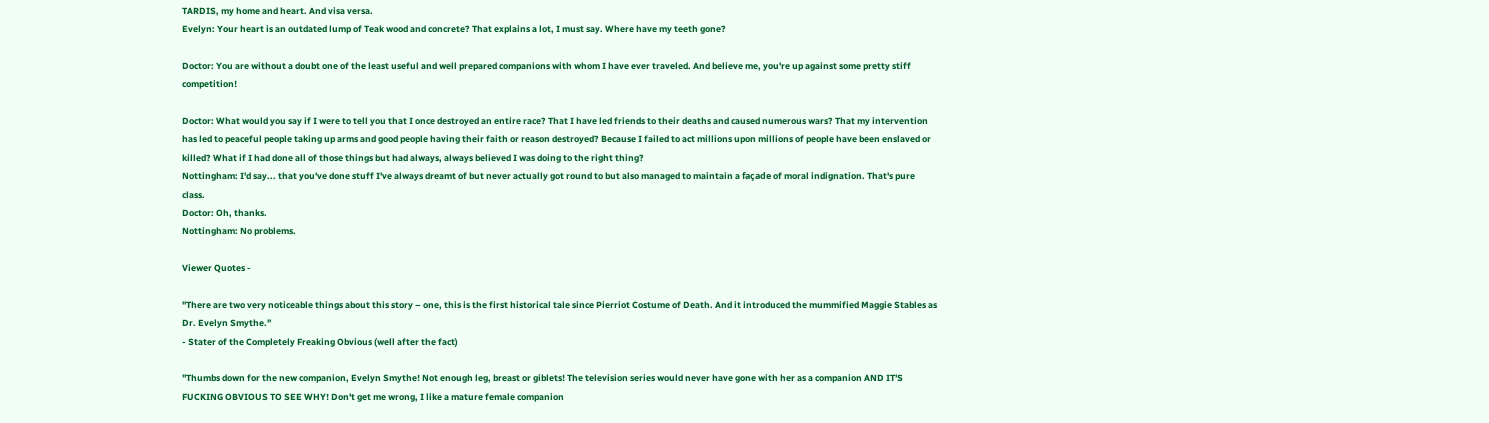TARDIS, my home and heart. And visa versa.
Evelyn: Your heart is an outdated lump of Teak wood and concrete? That explains a lot, I must say. Where have my teeth gone?

Doctor: You are without a doubt one of the least useful and well prepared companions with whom I have ever traveled. And believe me, you're up against some pretty stiff competition!

Doctor: What would you say if I were to tell you that I once destroyed an entire race? That I have led friends to their deaths and caused numerous wars? That my intervention has led to peaceful people taking up arms and good people having their faith or reason destroyed? Because I failed to act millions upon millions of people have been enslaved or killed? What if I had done all of those things but had always, always believed I was doing to the right thing?
Nottingham: I'd say... that you've done stuff I've always dreamt of but never actually got round to but also managed to maintain a façade of moral indignation. That's pure class.
Doctor: Oh, thanks.
Nottingham: No problems.

Viewer Quotes -

"There are two very noticeable things about this story – one, this is the first historical tale since Pierriot Costume of Death. And it introduced the mummified Maggie Stables as Dr. Evelyn Smythe."
- Stater of the Completely Freaking Obvious (well after the fact)

"Thumbs down for the new companion, Evelyn Smythe! Not enough leg, breast or giblets! The television series would never have gone with her as a companion AND IT'S FUCKING OBVIOUS TO SEE WHY! Don't get me wrong, I like a mature female companion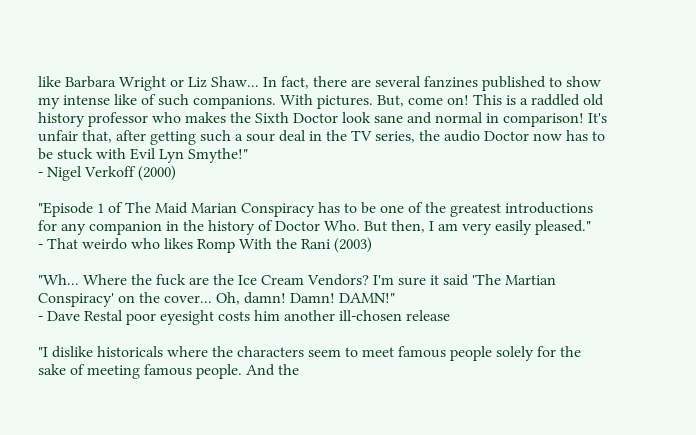like Barbara Wright or Liz Shaw... In fact, there are several fanzines published to show my intense like of such companions. With pictures. But, come on! This is a raddled old history professor who makes the Sixth Doctor look sane and normal in comparison! It's unfair that, after getting such a sour deal in the TV series, the audio Doctor now has to be stuck with Evil Lyn Smythe!"
- Nigel Verkoff (2000)

"Episode 1 of The Maid Marian Conspiracy has to be one of the greatest introductions for any companion in the history of Doctor Who. But then, I am very easily pleased."
- That weirdo who likes Romp With the Rani (2003)

"Wh... Where the fuck are the Ice Cream Vendors? I'm sure it said 'The Martian Conspiracy' on the cover... Oh, damn! Damn! DAMN!"
- Dave Restal poor eyesight costs him another ill-chosen release

"I dislike historicals where the characters seem to meet famous people solely for the sake of meeting famous people. And the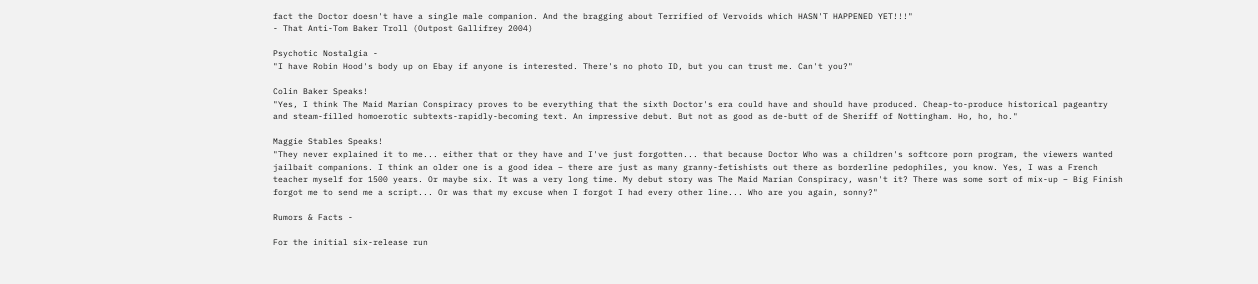fact the Doctor doesn't have a single male companion. And the bragging about Terrified of Vervoids which HASN'T HAPPENED YET!!!"
- That Anti-Tom Baker Troll (Outpost Gallifrey 2004)

Psychotic Nostalgia -
"I have Robin Hood's body up on Ebay if anyone is interested. There's no photo ID, but you can trust me. Can't you?"

Colin Baker Speaks!
"Yes, I think The Maid Marian Conspiracy proves to be everything that the sixth Doctor's era could have and should have produced. Cheap-to-produce historical pageantry and steam-filled homoerotic subtexts-rapidly-becoming text. An impressive debut. But not as good as de-butt of de Sheriff of Nottingham. Ho, ho, ho."

Maggie Stables Speaks!
"They never explained it to me... either that or they have and I've just forgotten... that because Doctor Who was a children's softcore porn program, the viewers wanted jailbait companions. I think an older one is a good idea – there are just as many granny-fetishists out there as borderline pedophiles, you know. Yes, I was a French teacher myself for 1500 years. Or maybe six. It was a very long time. My debut story was The Maid Marian Conspiracy, wasn't it? There was some sort of mix-up – Big Finish forgot me to send me a script... Or was that my excuse when I forgot I had every other line... Who are you again, sonny?"

Rumors & Facts -

For the initial six-release run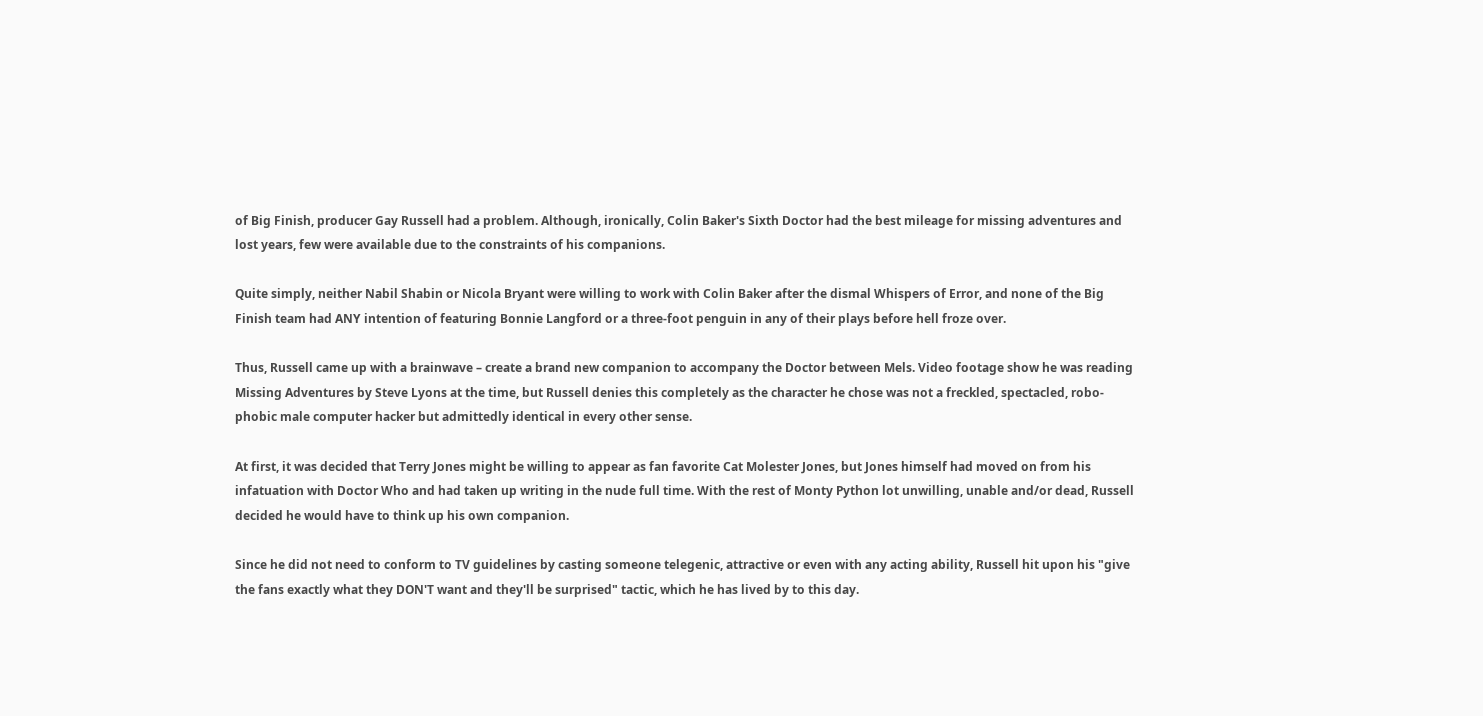of Big Finish, producer Gay Russell had a problem. Although, ironically, Colin Baker's Sixth Doctor had the best mileage for missing adventures and lost years, few were available due to the constraints of his companions.

Quite simply, neither Nabil Shabin or Nicola Bryant were willing to work with Colin Baker after the dismal Whispers of Error, and none of the Big Finish team had ANY intention of featuring Bonnie Langford or a three-foot penguin in any of their plays before hell froze over.

Thus, Russell came up with a brainwave – create a brand new companion to accompany the Doctor between Mels. Video footage show he was reading Missing Adventures by Steve Lyons at the time, but Russell denies this completely as the character he chose was not a freckled, spectacled, robo-phobic male computer hacker but admittedly identical in every other sense.

At first, it was decided that Terry Jones might be willing to appear as fan favorite Cat Molester Jones, but Jones himself had moved on from his infatuation with Doctor Who and had taken up writing in the nude full time. With the rest of Monty Python lot unwilling, unable and/or dead, Russell decided he would have to think up his own companion.

Since he did not need to conform to TV guidelines by casting someone telegenic, attractive or even with any acting ability, Russell hit upon his "give the fans exactly what they DON'T want and they'll be surprised" tactic, which he has lived by to this day.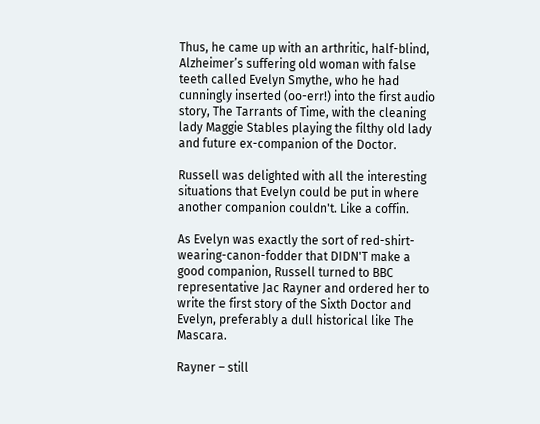Thus, he came up with an arthritic, half-blind, Alzheimer’s suffering old woman with false teeth called Evelyn Smythe, who he had cunningly inserted (oo-err!) into the first audio story, The Tarrants of Time, with the cleaning lady Maggie Stables playing the filthy old lady and future ex-companion of the Doctor.

Russell was delighted with all the interesting situations that Evelyn could be put in where another companion couldn't. Like a coffin.

As Evelyn was exactly the sort of red-shirt-wearing-canon-fodder that DIDN'T make a good companion, Russell turned to BBC representative Jac Rayner and ordered her to write the first story of the Sixth Doctor and Evelyn, preferably a dull historical like The Mascara.

Rayner – still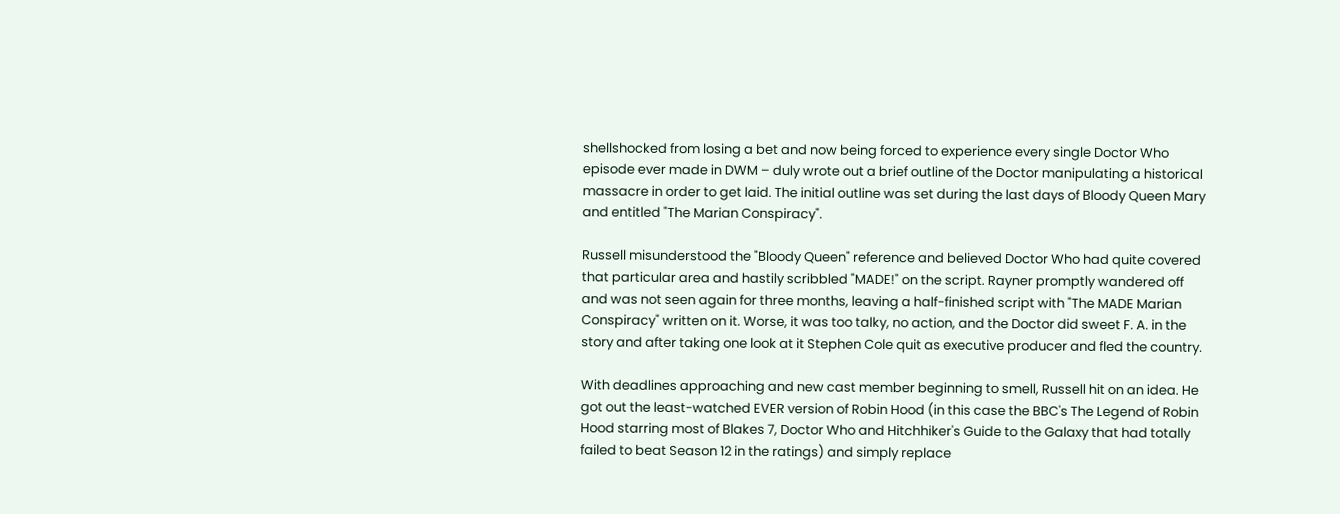shellshocked from losing a bet and now being forced to experience every single Doctor Who episode ever made in DWM – duly wrote out a brief outline of the Doctor manipulating a historical massacre in order to get laid. The initial outline was set during the last days of Bloody Queen Mary and entitled "The Marian Conspiracy".

Russell misunderstood the "Bloody Queen" reference and believed Doctor Who had quite covered that particular area and hastily scribbled "MADE!" on the script. Rayner promptly wandered off and was not seen again for three months, leaving a half-finished script with "The MADE Marian Conspiracy" written on it. Worse, it was too talky, no action, and the Doctor did sweet F. A. in the story and after taking one look at it Stephen Cole quit as executive producer and fled the country.

With deadlines approaching and new cast member beginning to smell, Russell hit on an idea. He got out the least-watched EVER version of Robin Hood (in this case the BBC's The Legend of Robin Hood starring most of Blakes 7, Doctor Who and Hitchhiker's Guide to the Galaxy that had totally failed to beat Season 12 in the ratings) and simply replace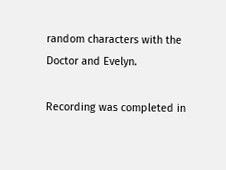random characters with the Doctor and Evelyn.

Recording was completed in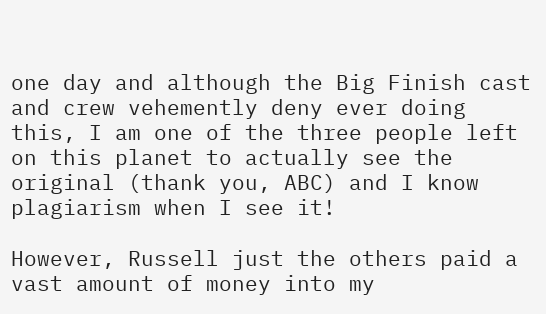one day and although the Big Finish cast and crew vehemently deny ever doing this, I am one of the three people left on this planet to actually see the original (thank you, ABC) and I know plagiarism when I see it!

However, Russell just the others paid a vast amount of money into my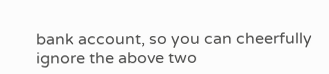bank account, so you can cheerfully ignore the above two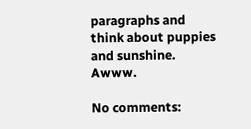paragraphs and think about puppies and sunshine. Awww.

No comments: